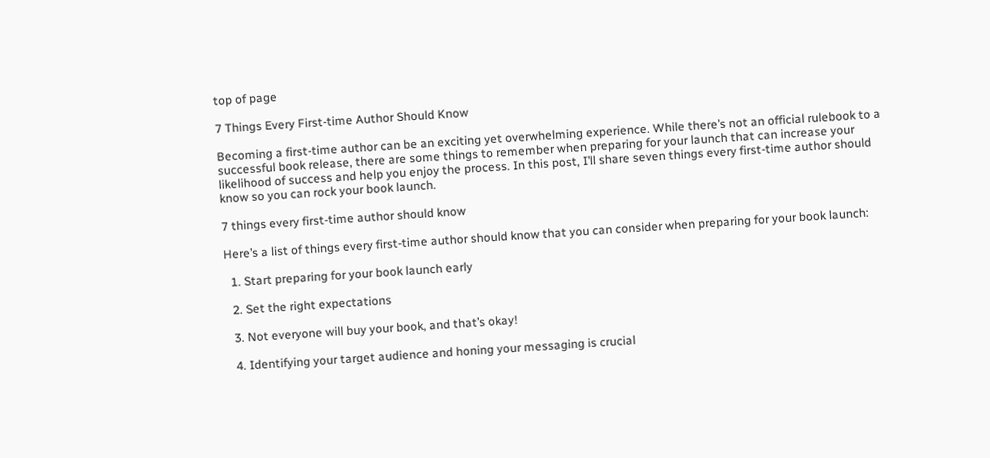top of page

7 Things Every First-time Author Should Know

Becoming a first-time author can be an exciting yet overwhelming experience. While there’s not an official rulebook to a successful book release, there are some things to remember when preparing for your launch that can increase your likelihood of success and help you enjoy the process. In this post, I’ll share seven things every first-time author should know so you can rock your book launch.

7 things every first-time author should know

Here’s a list of things every first-time author should know that you can consider when preparing for your book launch:

  1. Start preparing for your book launch early

  2. Set the right expectations

  3. Not everyone will buy your book, and that’s okay!

  4. Identifying your target audience and honing your messaging is crucial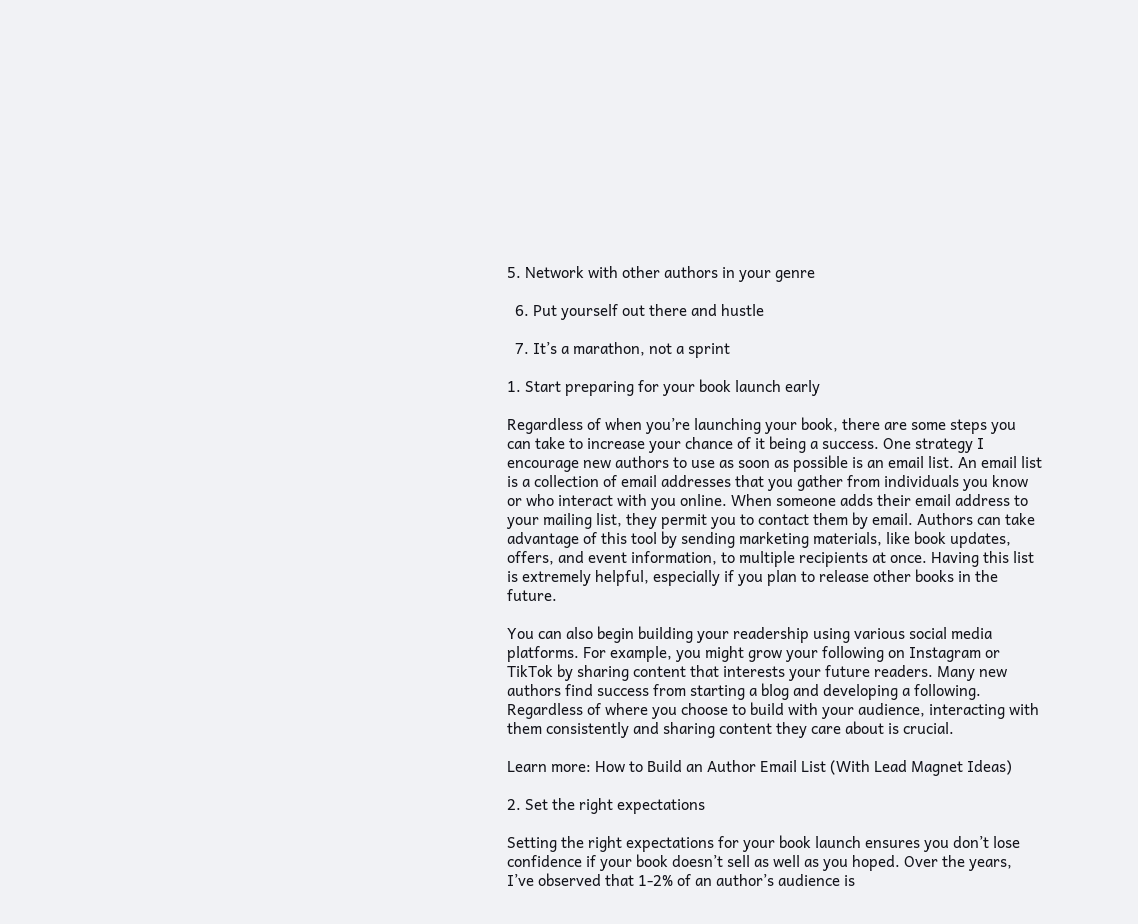5. Network with other authors in your genre

  6. Put yourself out there and hustle

  7. It’s a marathon, not a sprint

1. Start preparing for your book launch early

Regardless of when you’re launching your book, there are some steps you can take to increase your chance of it being a success. One strategy I encourage new authors to use as soon as possible is an email list. An email list is a collection of email addresses that you gather from individuals you know or who interact with you online. When someone adds their email address to your mailing list, they permit you to contact them by email. Authors can take advantage of this tool by sending marketing materials, like book updates, offers, and event information, to multiple recipients at once. Having this list is extremely helpful, especially if you plan to release other books in the future.

You can also begin building your readership using various social media platforms. For example, you might grow your following on Instagram or TikTok by sharing content that interests your future readers. Many new authors find success from starting a blog and developing a following. Regardless of where you choose to build with your audience, interacting with them consistently and sharing content they care about is crucial.

Learn more: How to Build an Author Email List (With Lead Magnet Ideas)

2. Set the right expectations

Setting the right expectations for your book launch ensures you don’t lose confidence if your book doesn’t sell as well as you hoped. Over the years, I’ve observed that 1-2% of an author’s audience is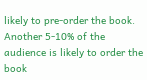likely to pre-order the book. Another 5-10% of the audience is likely to order the book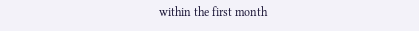within the first month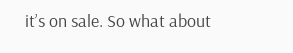it’s on sale. So what about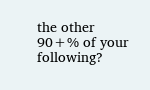the other 90+% of your following?